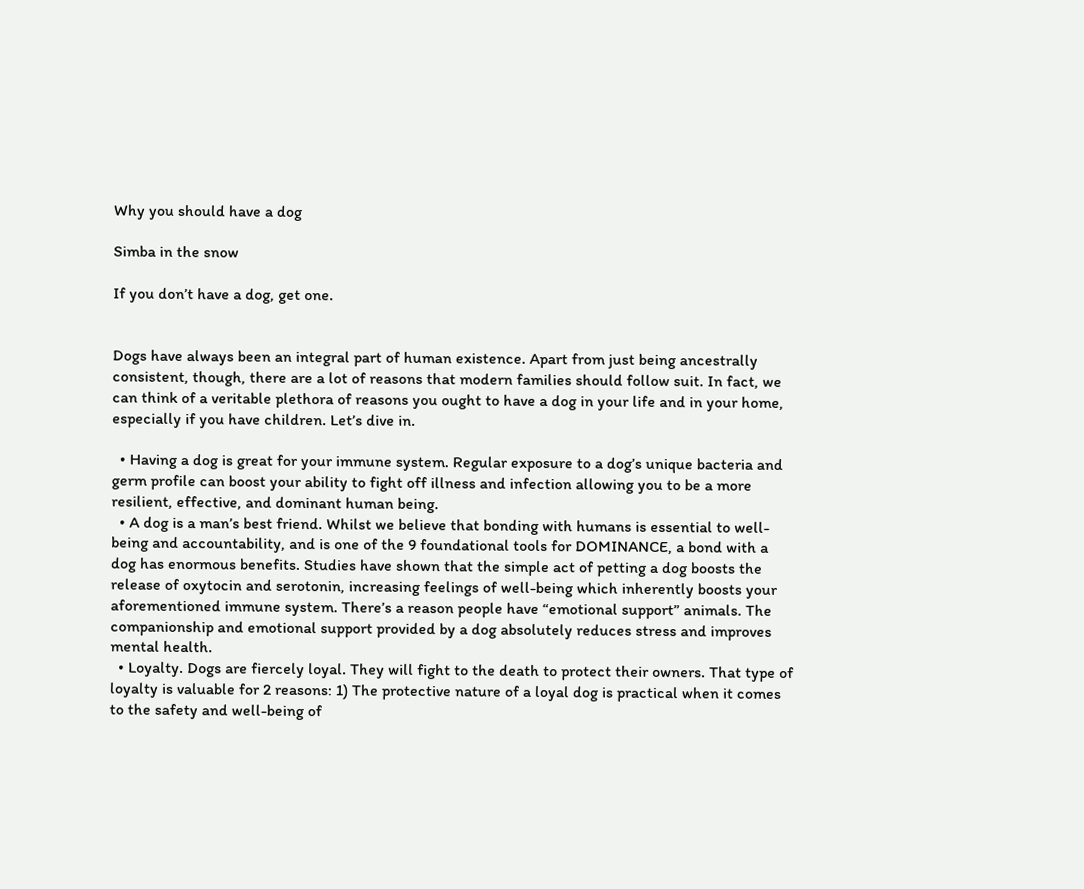Why you should have a dog

Simba in the snow

If you don’t have a dog, get one.


Dogs have always been an integral part of human existence. Apart from just being ancestrally consistent, though, there are a lot of reasons that modern families should follow suit. In fact, we can think of a veritable plethora of reasons you ought to have a dog in your life and in your home, especially if you have children. Let’s dive in.

  • Having a dog is great for your immune system. Regular exposure to a dog’s unique bacteria and germ profile can boost your ability to fight off illness and infection allowing you to be a more resilient, effective, and dominant human being.
  • A dog is a man’s best friend. Whilst we believe that bonding with humans is essential to well-being and accountability, and is one of the 9 foundational tools for DOMINANCE, a bond with a dog has enormous benefits. Studies have shown that the simple act of petting a dog boosts the release of oxytocin and serotonin, increasing feelings of well-being which inherently boosts your aforementioned immune system. There’s a reason people have “emotional support” animals. The companionship and emotional support provided by a dog absolutely reduces stress and improves mental health.
  • Loyalty. Dogs are fiercely loyal. They will fight to the death to protect their owners. That type of loyalty is valuable for 2 reasons: 1) The protective nature of a loyal dog is practical when it comes to the safety and well-being of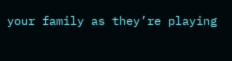your family as they’re playing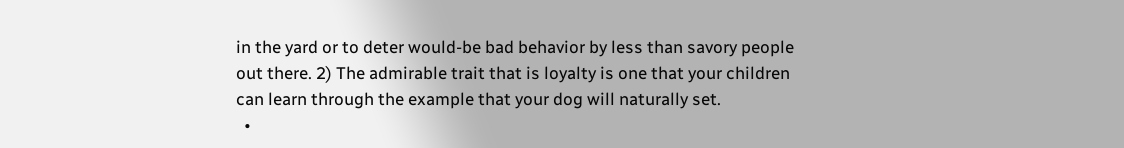in the yard or to deter would-be bad behavior by less than savory people out there. 2) The admirable trait that is loyalty is one that your children can learn through the example that your dog will naturally set.
  •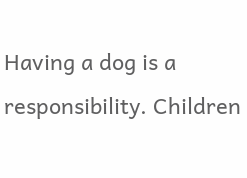Having a dog is a responsibility. Children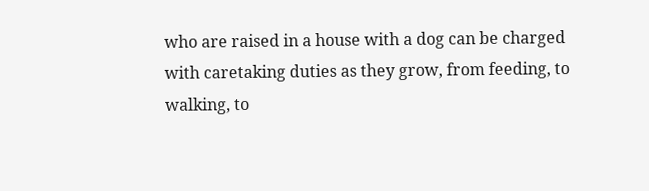who are raised in a house with a dog can be charged with caretaking duties as they grow, from feeding, to walking, to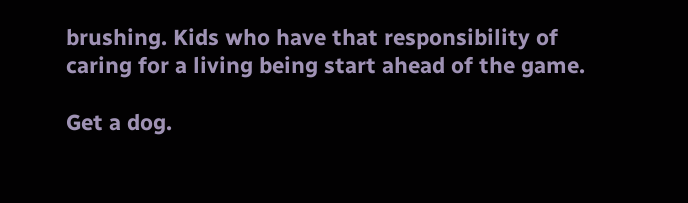brushing. Kids who have that responsibility of caring for a living being start ahead of the game.

Get a dog.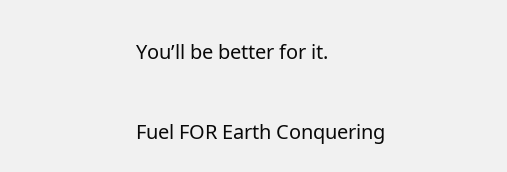You’ll be better for it.

Fuel FOR Earth Conquering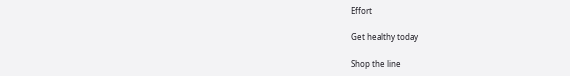Effort

Get healthy today

Shop the line